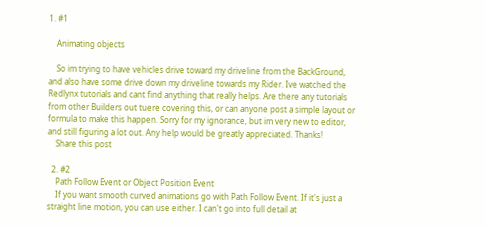1. #1

    Animating objects

    So im trying to have vehicles drive toward my driveline from the BackGround, and also have some drive down my driveline towards my Rider. Ive watched the Redlynx tutorials and cant find anything that really helps. Are there any tutorials from other Builders out tuere covering this, or can anyone post a simple layout or formula to make this happen. Sorry for my ignorance, but im very new to editor, and still figuring a lot out. Any help would be greatly appreciated. Thanks!
    Share this post

  2. #2
    Path Follow Event or Object Position Event
    If you want smooth curved animations go with Path Follow Event. If it's just a straight line motion, you can use either. I can't go into full detail at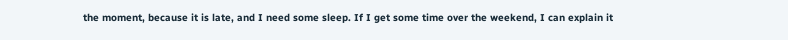the moment, because it is late, and I need some sleep. If I get some time over the weekend, I can explain it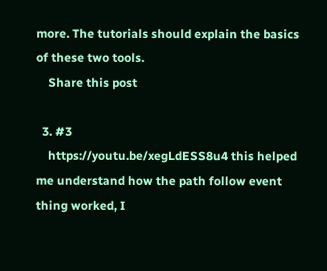more. The tutorials should explain the basics of these two tools.
    Share this post

  3. #3
    https://youtu.be/xegLdESS8u4 this helped me understand how the path follow event thing worked, I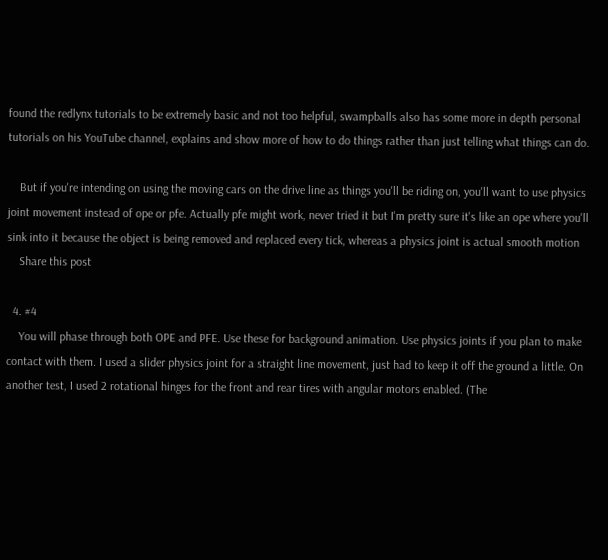found the redlynx tutorials to be extremely basic and not too helpful, swampballs also has some more in depth personal tutorials on his YouTube channel, explains and show more of how to do things rather than just telling what things can do.

    But if you're intending on using the moving cars on the drive line as things you'll be riding on, you'll want to use physics joint movement instead of ope or pfe. Actually pfe might work, never tried it but I'm pretty sure it's like an ope where you'll sink into it because the object is being removed and replaced every tick, whereas a physics joint is actual smooth motion
    Share this post

  4. #4
    You will phase through both OPE and PFE. Use these for background animation. Use physics joints if you plan to make contact with them. I used a slider physics joint for a straight line movement, just had to keep it off the ground a little. On another test, I used 2 rotational hinges for the front and rear tires with angular motors enabled. (The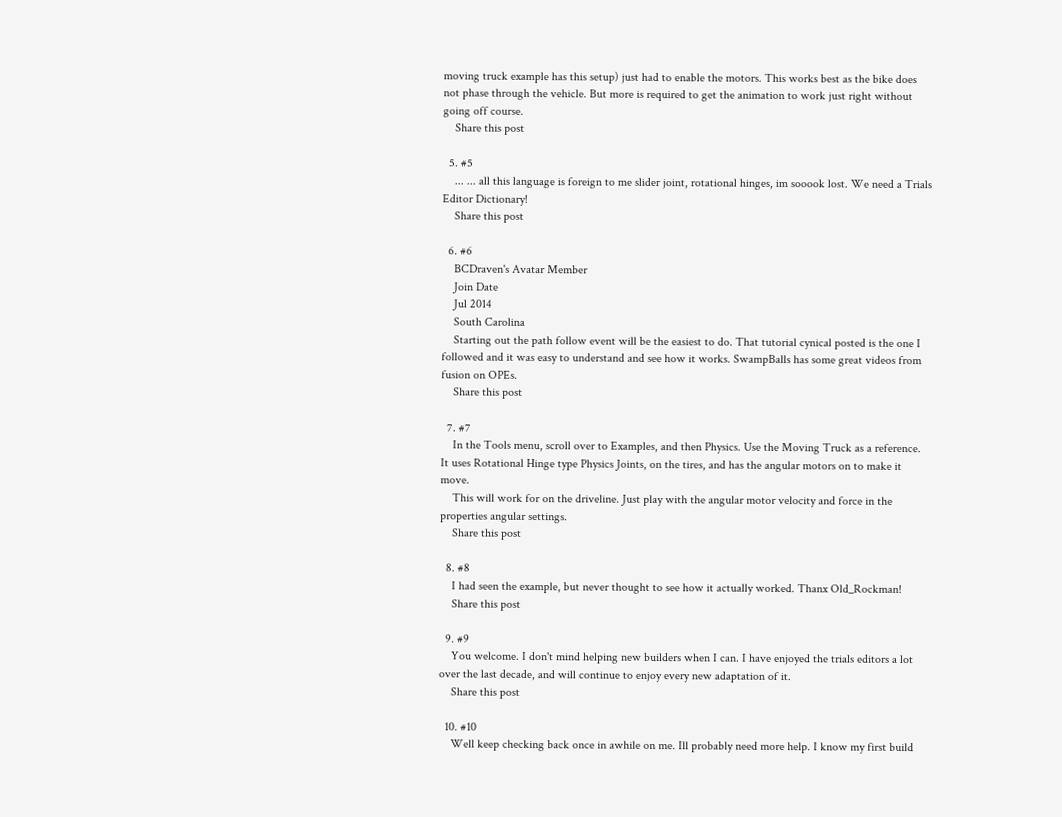moving truck example has this setup) just had to enable the motors. This works best as the bike does not phase through the vehicle. But more is required to get the animation to work just right without going off course.
    Share this post

  5. #5
    ... ... all this language is foreign to me slider joint, rotational hinges, im sooook lost. We need a Trials Editor Dictionary!
    Share this post

  6. #6
    BCDraven's Avatar Member
    Join Date
    Jul 2014
    South Carolina
    Starting out the path follow event will be the easiest to do. That tutorial cynical posted is the one I followed and it was easy to understand and see how it works. SwampBalls has some great videos from fusion on OPEs.
    Share this post

  7. #7
    In the Tools menu, scroll over to Examples, and then Physics. Use the Moving Truck as a reference. It uses Rotational Hinge type Physics Joints, on the tires, and has the angular motors on to make it move.
    This will work for on the driveline. Just play with the angular motor velocity and force in the properties angular settings.
    Share this post

  8. #8
    I had seen the example, but never thought to see how it actually worked. Thanx Old_Rockman!
    Share this post

  9. #9
    You welcome. I don't mind helping new builders when I can. I have enjoyed the trials editors a lot over the last decade, and will continue to enjoy every new adaptation of it.
    Share this post

  10. #10
    Well keep checking back once in awhile on me. Ill probably need more help. I know my first build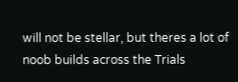will not be stellar, but theres a lot of noob builds across the Trials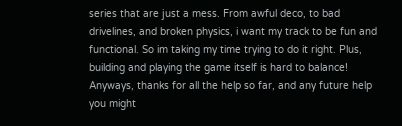series that are just a mess. From awful deco, to bad drivelines, and broken physics, i want my track to be fun and functional. So im taking my time trying to do it right. Plus, building and playing the game itself is hard to balance! Anyways, thanks for all the help so far, and any future help you might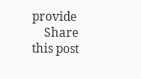provide
    Share this post